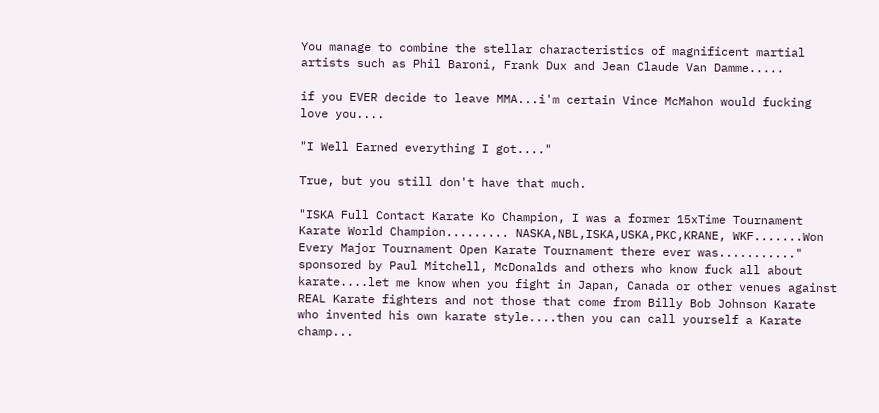You manage to combine the stellar characteristics of magnificent martial artists such as Phil Baroni, Frank Dux and Jean Claude Van Damme.....

if you EVER decide to leave MMA...i'm certain Vince McMahon would fucking love you....

"I Well Earned everything I got...."

True, but you still don't have that much.

"ISKA Full Contact Karate Ko Champion, I was a former 15xTime Tournament Karate World Champion......... NASKA,NBL,ISKA,USKA,PKC,KRANE, WKF.......Won Every Major Tournament Open Karate Tournament there ever was..........." sponsored by Paul Mitchell, McDonalds and others who know fuck all about karate....let me know when you fight in Japan, Canada or other venues against REAL Karate fighters and not those that come from Billy Bob Johnson Karate who invented his own karate style....then you can call yourself a Karate champ...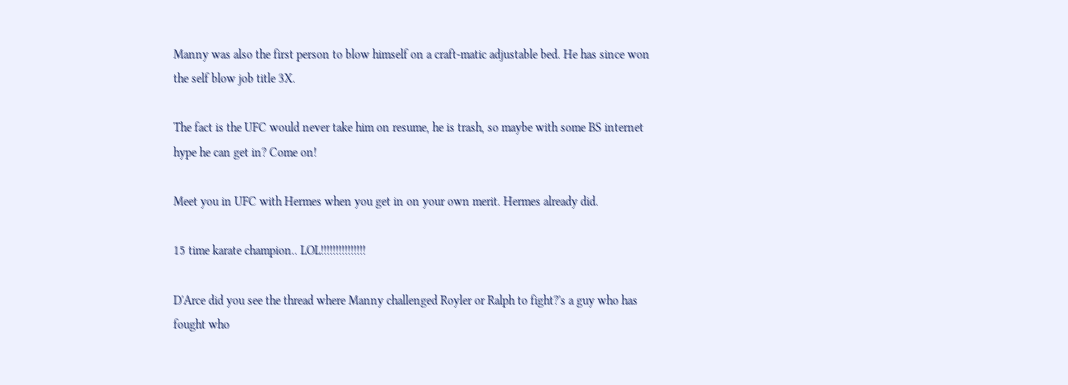Manny was also the first person to blow himself on a craft-matic adjustable bed. He has since won the self blow job title 3X.

The fact is the UFC would never take him on resume, he is trash, so maybe with some BS internet hype he can get in? Come on!

Meet you in UFC with Hermes when you get in on your own merit. Hermes already did.

15 time karate champion.. LOL!!!!!!!!!!!!!!!

D'Arce did you see the thread where Manny challenged Royler or Ralph to fight?'s a guy who has fought who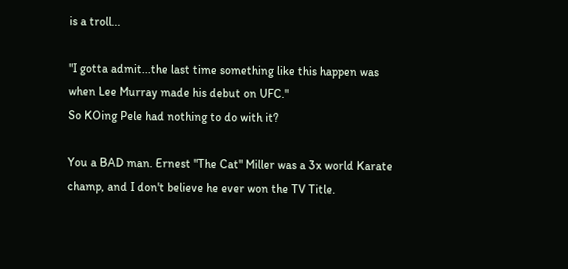is a troll...

"I gotta admit...the last time something like this happen was when Lee Murray made his debut on UFC."
So KOing Pele had nothing to do with it?

You a BAD man. Ernest "The Cat" Miller was a 3x world Karate champ, and I don't believe he ever won the TV Title.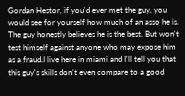Gordan Hestor, if you'd ever met the guy, you would see for yourself how much of an asso he is. The guy honestly believes he is the best. But won't test himself against anyone who may expose him as a fraud.I live here in miami and I'll tell you that this guy's skills don't even compare to a good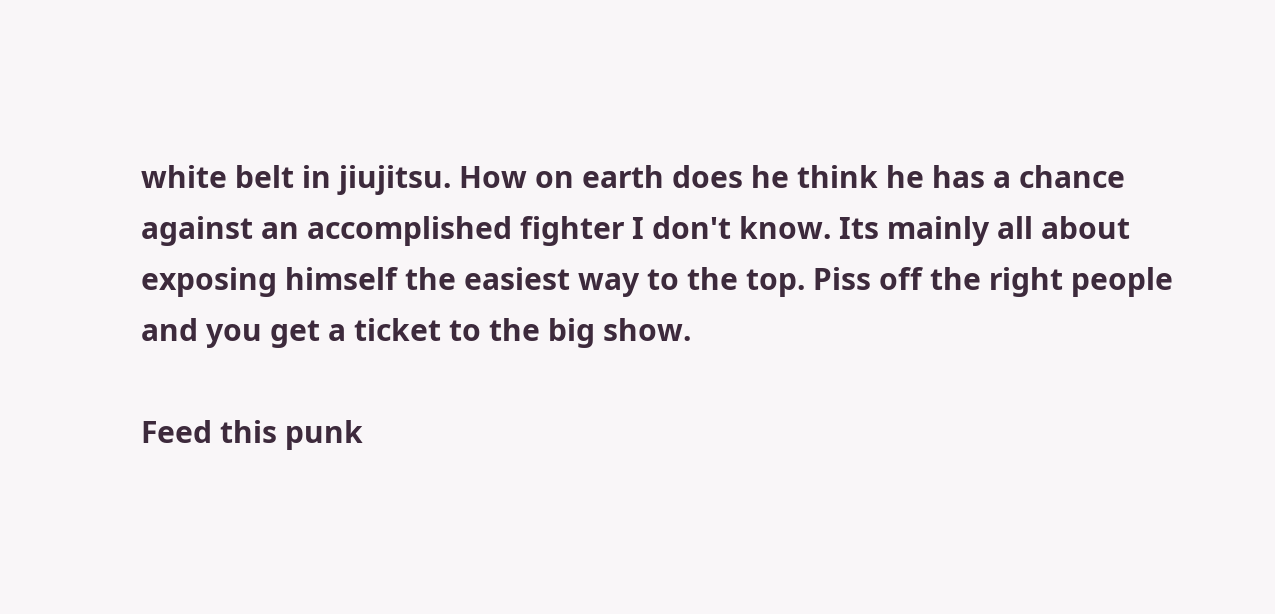white belt in jiujitsu. How on earth does he think he has a chance against an accomplished fighter I don't know. Its mainly all about exposing himself the easiest way to the top. Piss off the right people and you get a ticket to the big show.

Feed this punk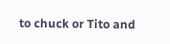to chuck or Tito and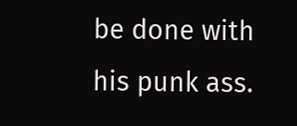be done with his punk ass.